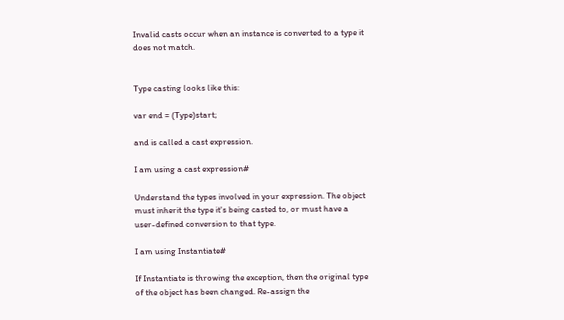Invalid casts occur when an instance is converted to a type it does not match.


Type casting looks like this:

var end = (Type)start;

and is called a cast expression.

I am using a cast expression#

Understand the types involved in your expression. The object must inherit the type it's being casted to, or must have a user-defined conversion to that type.

I am using Instantiate#

If Instantiate is throwing the exception, then the original type of the object has been changed. Re-assign the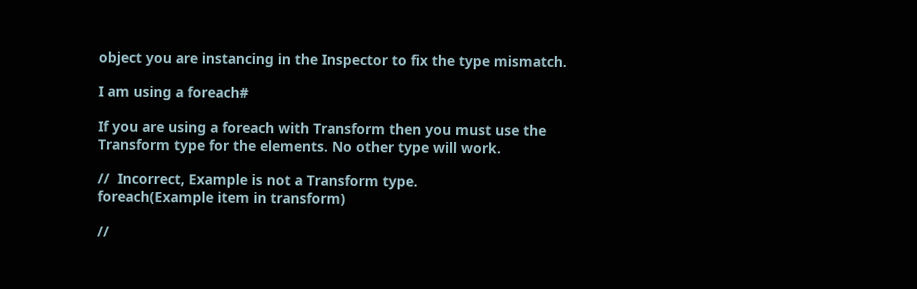object you are instancing in the Inspector to fix the type mismatch.

I am using a foreach#

If you are using a foreach with Transform then you must use the Transform type for the elements. No other type will work.

//  Incorrect, Example is not a Transform type.
foreach(Example item in transform)

//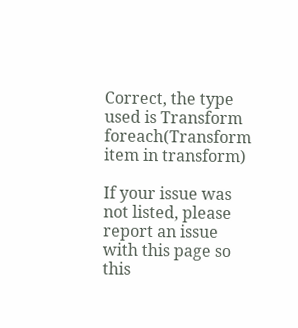Correct, the type used is Transform
foreach(Transform item in transform)

If your issue was not listed, please report an issue with this page so this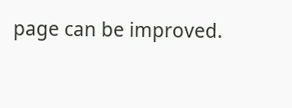page can be improved.